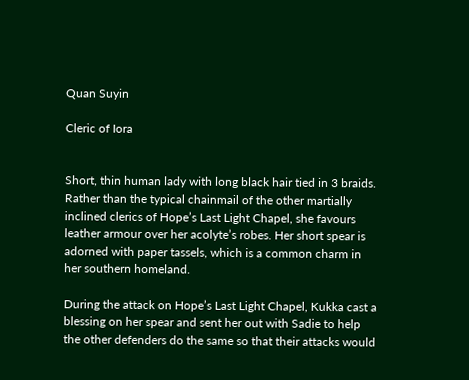Quan Suyin

Cleric of Iora


Short, thin human lady with long black hair tied in 3 braids. Rather than the typical chainmail of the other martially inclined clerics of Hope’s Last Light Chapel, she favours leather armour over her acolyte’s robes. Her short spear is adorned with paper tassels, which is a common charm in her southern homeland.

During the attack on Hope’s Last Light Chapel, Kukka cast a blessing on her spear and sent her out with Sadie to help the other defenders do the same so that their attacks would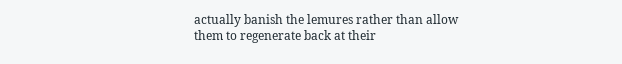actually banish the lemures rather than allow them to regenerate back at their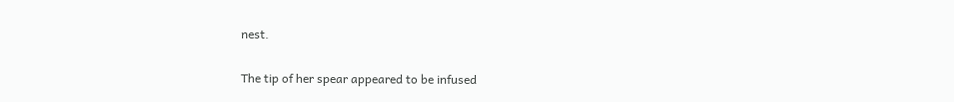nest.

The tip of her spear appeared to be infused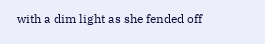with a dim light as she fended off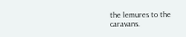the lemures to the caravans.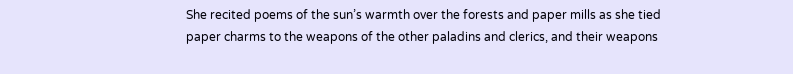She recited poems of the sun’s warmth over the forests and paper mills as she tied paper charms to the weapons of the other paladins and clerics, and their weapons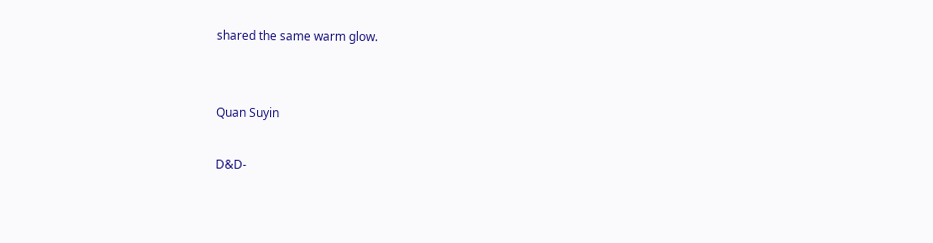shared the same warm glow.


Quan Suyin

D&D-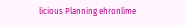licious Planning ehronlime